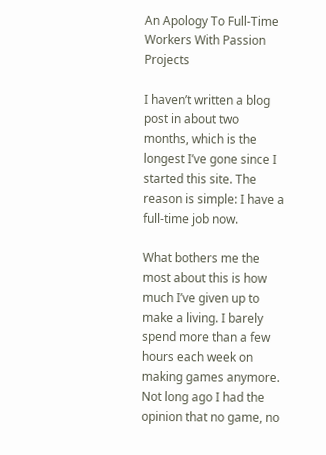An Apology To Full-Time Workers With Passion Projects

I haven’t written a blog post in about two months, which is the longest I’ve gone since I started this site. The reason is simple: I have a full-time job now.

What bothers me the most about this is how much I’ve given up to make a living. I barely spend more than a few hours each week on making games anymore. Not long ago I had the opinion that no game, no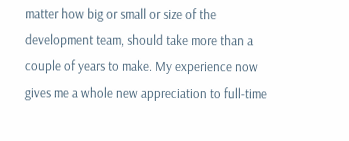matter how big or small or size of the development team, should take more than a couple of years to make. My experience now gives me a whole new appreciation to full-time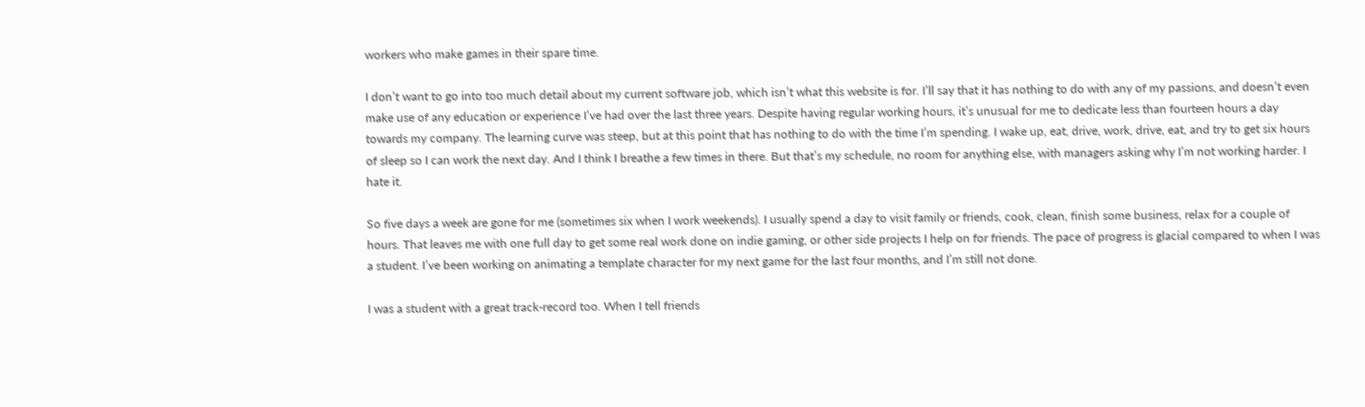workers who make games in their spare time.

I don’t want to go into too much detail about my current software job, which isn’t what this website is for. I’ll say that it has nothing to do with any of my passions, and doesn’t even make use of any education or experience I’ve had over the last three years. Despite having regular working hours, it’s unusual for me to dedicate less than fourteen hours a day towards my company. The learning curve was steep, but at this point that has nothing to do with the time I’m spending. I wake up, eat, drive, work, drive, eat, and try to get six hours of sleep so I can work the next day. And I think I breathe a few times in there. But that’s my schedule, no room for anything else, with managers asking why I’m not working harder. I hate it.

So five days a week are gone for me (sometimes six when I work weekends). I usually spend a day to visit family or friends, cook, clean, finish some business, relax for a couple of hours. That leaves me with one full day to get some real work done on indie gaming, or other side projects I help on for friends. The pace of progress is glacial compared to when I was a student. I’ve been working on animating a template character for my next game for the last four months, and I’m still not done.

I was a student with a great track-record too. When I tell friends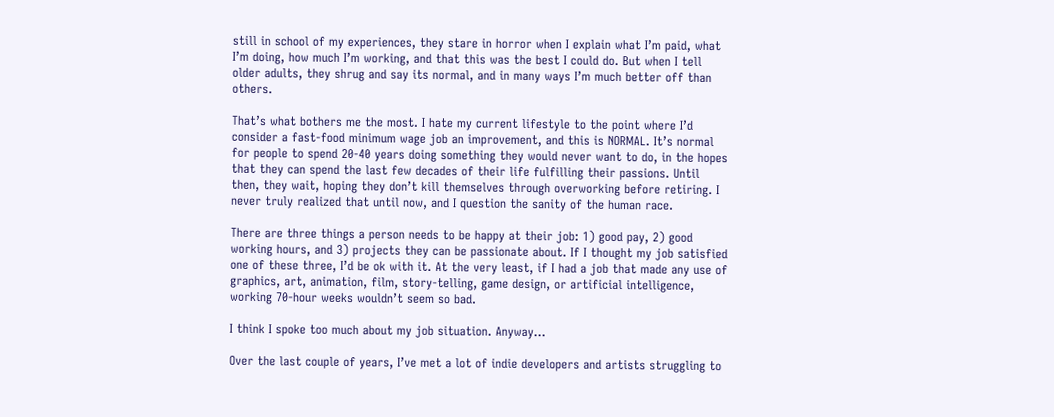still in school of my experiences, they stare in horror when I explain what I’m paid, what I’m doing, how much I’m working, and that this was the best I could do. But when I tell older adults, they shrug and say its normal, and in many ways I’m much better off than others.

That’s what bothers me the most. I hate my current lifestyle to the point where I’d consider a fast-food minimum wage job an improvement, and this is NORMAL. It’s normal for people to spend 20-40 years doing something they would never want to do, in the hopes that they can spend the last few decades of their life fulfilling their passions. Until then, they wait, hoping they don’t kill themselves through overworking before retiring. I never truly realized that until now, and I question the sanity of the human race.

There are three things a person needs to be happy at their job: 1) good pay, 2) good working hours, and 3) projects they can be passionate about. If I thought my job satisfied one of these three, I’d be ok with it. At the very least, if I had a job that made any use of graphics, art, animation, film, story-telling, game design, or artificial intelligence, working 70-hour weeks wouldn’t seem so bad.

I think I spoke too much about my job situation. Anyway…

Over the last couple of years, I’ve met a lot of indie developers and artists struggling to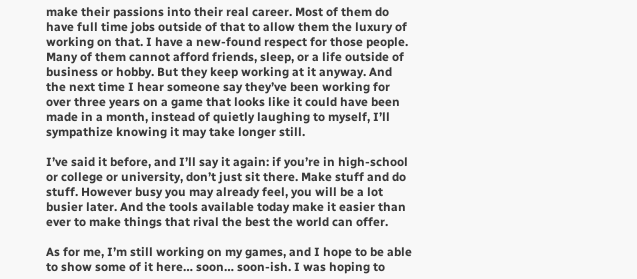make their passions into their real career. Most of them do have full time jobs outside of that to allow them the luxury of working on that. I have a new-found respect for those people. Many of them cannot afford friends, sleep, or a life outside of business or hobby. But they keep working at it anyway. And the next time I hear someone say they’ve been working for over three years on a game that looks like it could have been made in a month, instead of quietly laughing to myself, I’ll sympathize knowing it may take longer still.

I’ve said it before, and I’ll say it again: if you’re in high-school or college or university, don’t just sit there. Make stuff and do stuff. However busy you may already feel, you will be a lot busier later. And the tools available today make it easier than ever to make things that rival the best the world can offer.

As for me, I’m still working on my games, and I hope to be able to show some of it here… soon… soon-ish. I was hoping to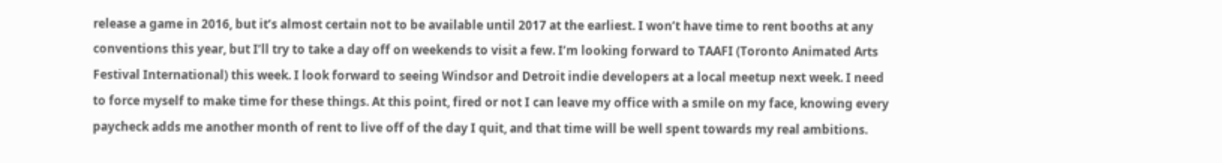release a game in 2016, but it’s almost certain not to be available until 2017 at the earliest. I won’t have time to rent booths at any conventions this year, but I’ll try to take a day off on weekends to visit a few. I’m looking forward to TAAFI (Toronto Animated Arts Festival International) this week. I look forward to seeing Windsor and Detroit indie developers at a local meetup next week. I need to force myself to make time for these things. At this point, fired or not I can leave my office with a smile on my face, knowing every paycheck adds me another month of rent to live off of the day I quit, and that time will be well spent towards my real ambitions.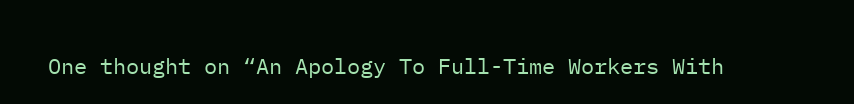One thought on “An Apology To Full-Time Workers With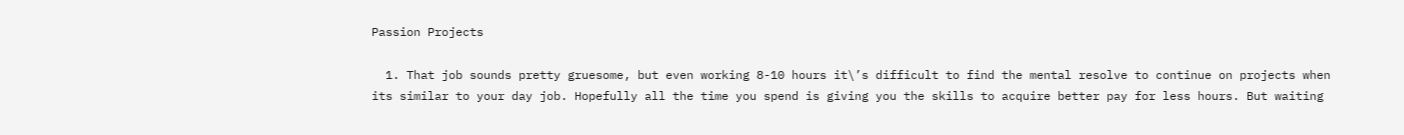Passion Projects

  1. That job sounds pretty gruesome, but even working 8-10 hours it\’s difficult to find the mental resolve to continue on projects when its similar to your day job. Hopefully all the time you spend is giving you the skills to acquire better pay for less hours. But waiting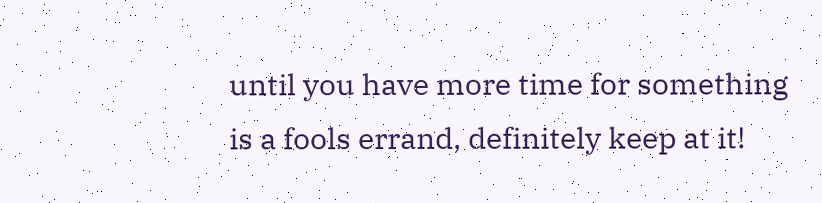until you have more time for something is a fools errand, definitely keep at it!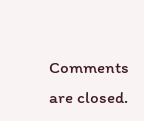Comments are closed.